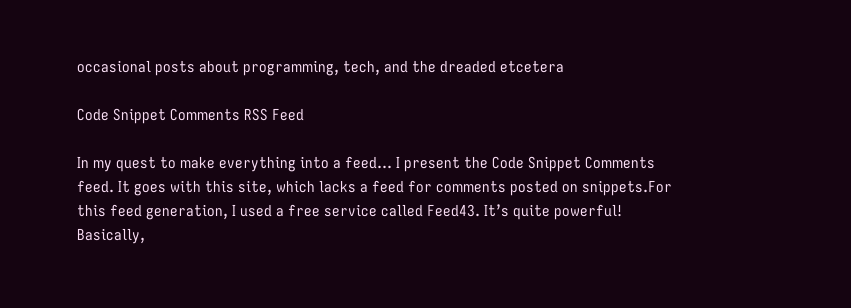occasional posts about programming, tech, and the dreaded etcetera

Code Snippet Comments RSS Feed

In my quest to make everything into a feed… I present the Code Snippet Comments feed. It goes with this site, which lacks a feed for comments posted on snippets.For this feed generation, I used a free service called Feed43. It’s quite powerful! Basically,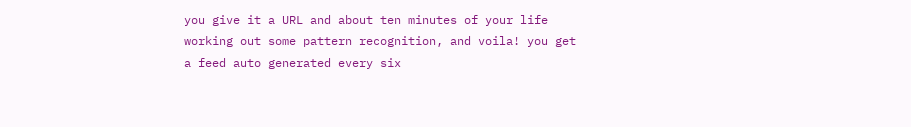you give it a URL and about ten minutes of your life working out some pattern recognition, and voila! you get a feed auto generated every six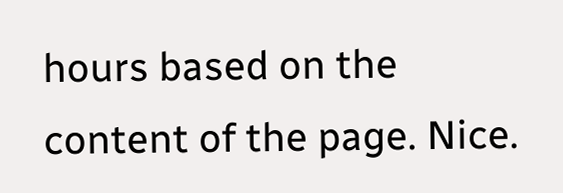hours based on the content of the page. Nice.